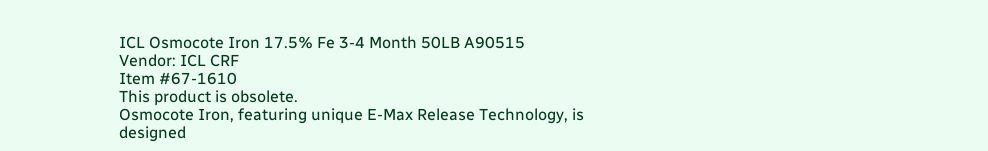ICL Osmocote Iron 17.5% Fe 3-4 Month 50LB A90515
Vendor: ICL CRF
Item #67-1610
This product is obsolete.
Osmocote Iron, featuring unique E-Max Release Technology, is designed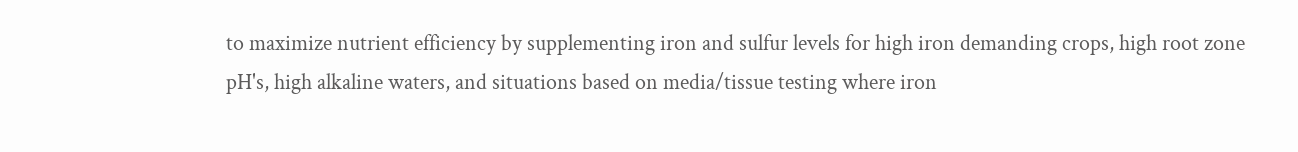to maximize nutrient efficiency by supplementing iron and sulfur levels for high iron demanding crops, high root zone pH's, high alkaline waters, and situations based on media/tissue testing where iron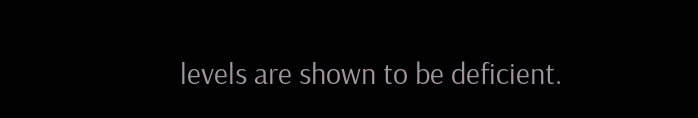levels are shown to be deficient.